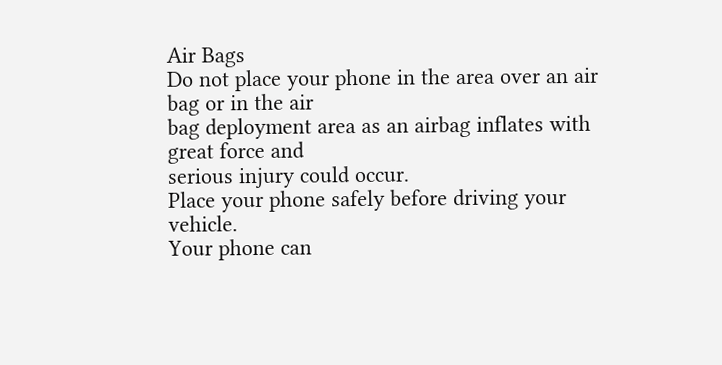Air Bags
Do not place your phone in the area over an air bag or in the air
bag deployment area as an airbag inflates with great force and
serious injury could occur.
Place your phone safely before driving your vehicle.
Your phone can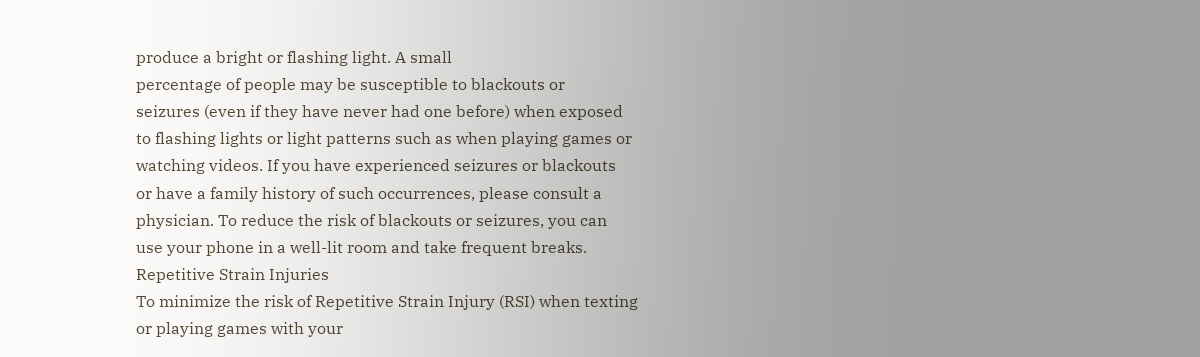produce a bright or flashing light. A small
percentage of people may be susceptible to blackouts or
seizures (even if they have never had one before) when exposed
to flashing lights or light patterns such as when playing games or
watching videos. If you have experienced seizures or blackouts
or have a family history of such occurrences, please consult a
physician. To reduce the risk of blackouts or seizures, you can
use your phone in a well-lit room and take frequent breaks.
Repetitive Strain Injuries
To minimize the risk of Repetitive Strain Injury (RSI) when texting
or playing games with your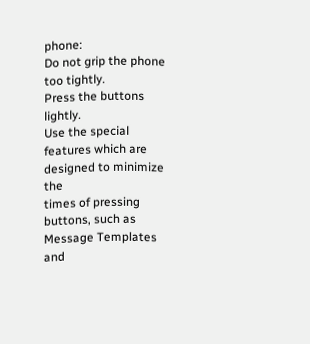phone:
Do not grip the phone too tightly.
Press the buttons lightly.
Use the special features which are designed to minimize the
times of pressing buttons, such as Message Templates and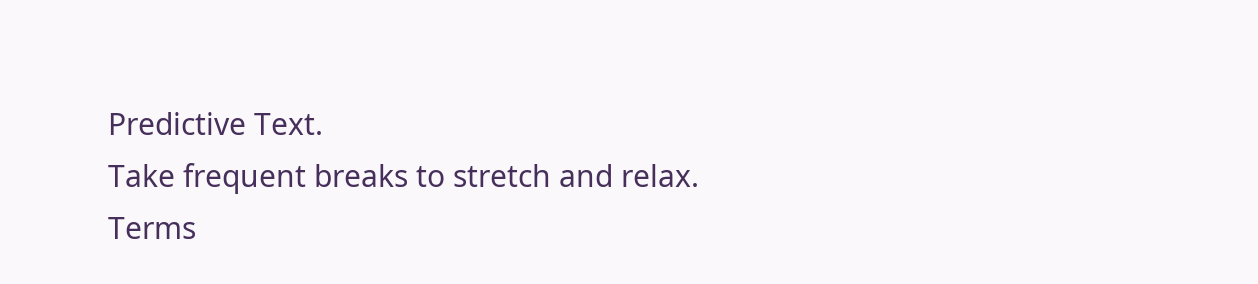Predictive Text.
Take frequent breaks to stretch and relax.
Terms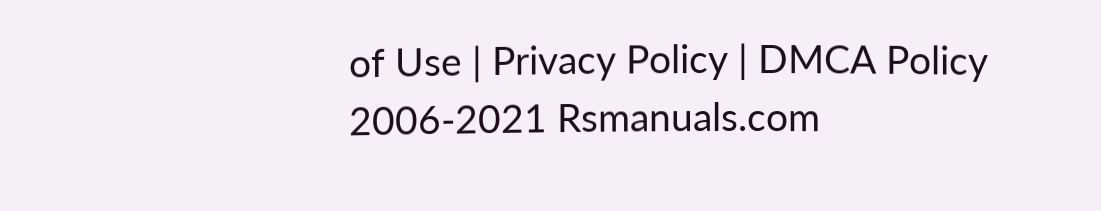of Use | Privacy Policy | DMCA Policy
2006-2021 Rsmanuals.com